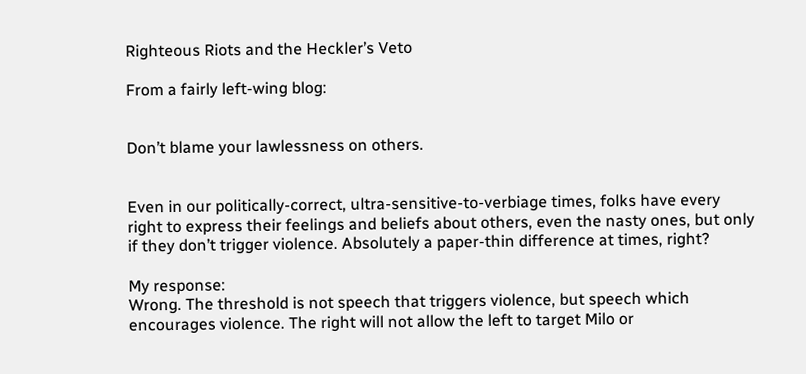Righteous Riots and the Heckler’s Veto

From a fairly left-wing blog:


Don’t blame your lawlessness on others.


Even in our politically-correct, ultra-sensitive-to-verbiage times, folks have every right to express their feelings and beliefs about others, even the nasty ones, but only if they don’t trigger violence. Absolutely a paper-thin difference at times, right?

My response:
Wrong. The threshold is not speech that triggers violence, but speech which encourages violence. The right will not allow the left to target Milo or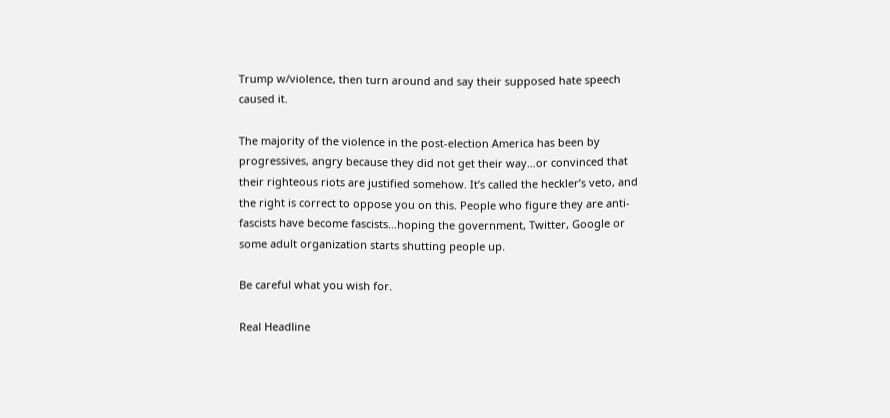Trump w/violence, then turn around and say their supposed hate speech caused it.

The majority of the violence in the post-election America has been by progressives, angry because they did not get their way…or convinced that their righteous riots are justified somehow. It’s called the heckler’s veto, and the right is correct to oppose you on this. People who figure they are anti-fascists have become fascists…hoping the government, Twitter, Google or some adult organization starts shutting people up.

Be careful what you wish for.

Real Headline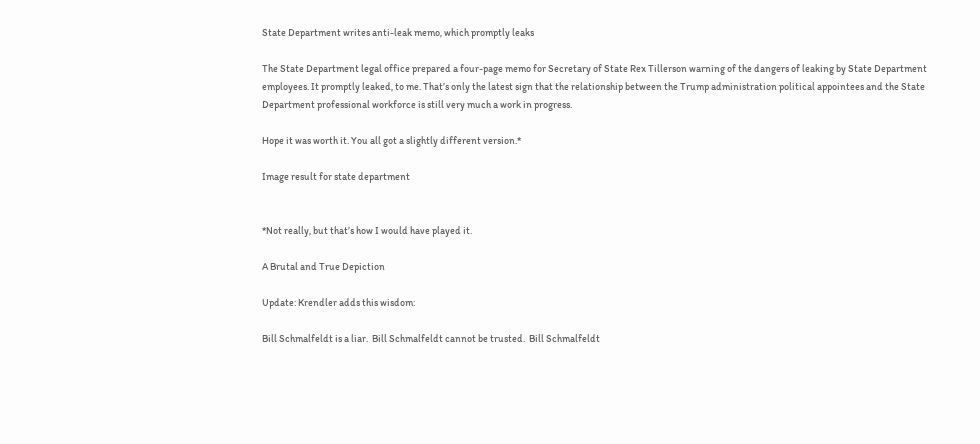State Department writes anti-leak memo, which promptly leaks

The State Department legal office prepared a four-page memo for Secretary of State Rex Tillerson warning of the dangers of leaking by State Department employees. It promptly leaked, to me. That’s only the latest sign that the relationship between the Trump administration political appointees and the State Department professional workforce is still very much a work in progress.

Hope it was worth it. You all got a slightly different version.*

Image result for state department


*Not really, but that’s how I would have played it.

A Brutal and True Depiction

Update: Krendler adds this wisdom:

Bill Schmalfeldt is a liar.  Bill Schmalfeldt cannot be trusted.  Bill Schmalfeldt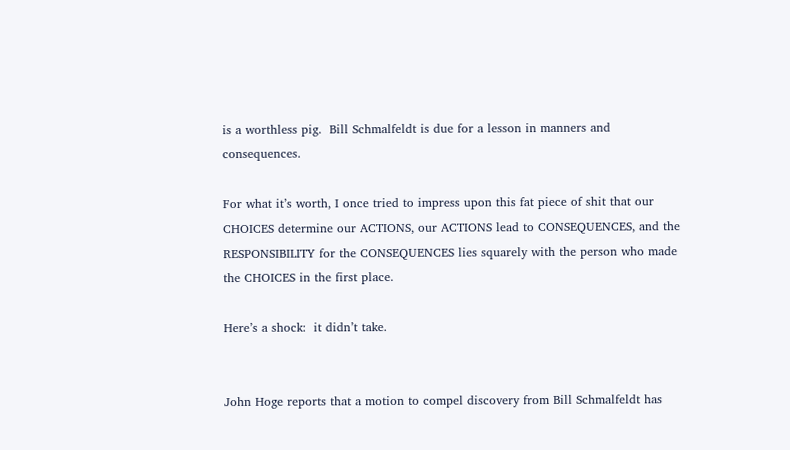is a worthless pig.  Bill Schmalfeldt is due for a lesson in manners and consequences.

For what it’s worth, I once tried to impress upon this fat piece of shit that our CHOICES determine our ACTIONS, our ACTIONS lead to CONSEQUENCES, and the RESPONSIBILITY for the CONSEQUENCES lies squarely with the person who made the CHOICES in the first place.

Here’s a shock:  it didn’t take.


John Hoge reports that a motion to compel discovery from Bill Schmalfeldt has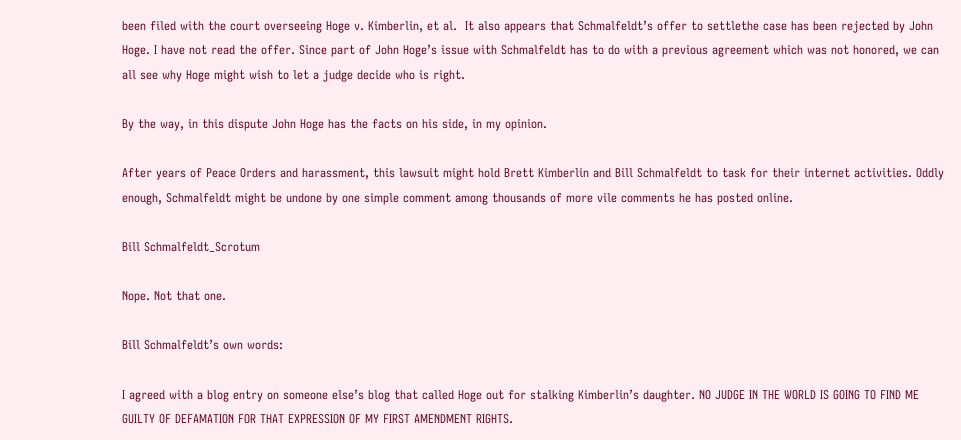been filed with the court overseeing Hoge v. Kimberlin, et al.  It also appears that Schmalfeldt’s offer to settlethe case has been rejected by John Hoge. I have not read the offer. Since part of John Hoge’s issue with Schmalfeldt has to do with a previous agreement which was not honored, we can all see why Hoge might wish to let a judge decide who is right.

By the way, in this dispute John Hoge has the facts on his side, in my opinion.

After years of Peace Orders and harassment, this lawsuit might hold Brett Kimberlin and Bill Schmalfeldt to task for their internet activities. Oddly enough, Schmalfeldt might be undone by one simple comment among thousands of more vile comments he has posted online.

Bill Schmalfeldt_Scrotum

Nope. Not that one.

Bill Schmalfeldt’s own words:

I agreed with a blog entry on someone else’s blog that called Hoge out for stalking Kimberlin’s daughter. NO JUDGE IN THE WORLD IS GOING TO FIND ME GUILTY OF DEFAMATION FOR THAT EXPRESSION OF MY FIRST AMENDMENT RIGHTS.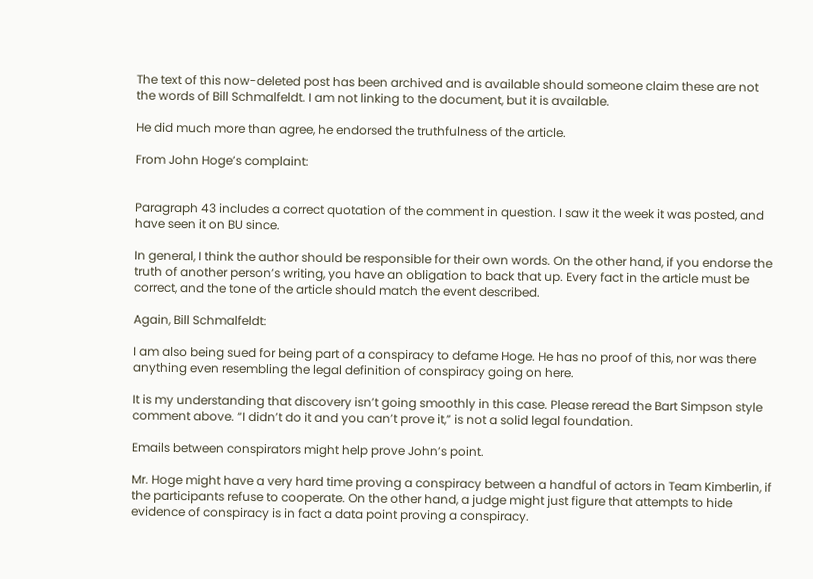The text of this now-deleted post has been archived and is available should someone claim these are not the words of Bill Schmalfeldt. I am not linking to the document, but it is available.

He did much more than agree, he endorsed the truthfulness of the article.

From John Hoge’s complaint:


Paragraph 43 includes a correct quotation of the comment in question. I saw it the week it was posted, and have seen it on BU since.

In general, I think the author should be responsible for their own words. On the other hand, if you endorse the truth of another person’s writing, you have an obligation to back that up. Every fact in the article must be correct, and the tone of the article should match the event described.

Again, Bill Schmalfeldt:

I am also being sued for being part of a conspiracy to defame Hoge. He has no proof of this, nor was there anything even resembling the legal definition of conspiracy going on here.

It is my understanding that discovery isn’t going smoothly in this case. Please reread the Bart Simpson style comment above. “I didn’t do it and you can’t prove it,” is not a solid legal foundation.

Emails between conspirators might help prove John’s point.

Mr. Hoge might have a very hard time proving a conspiracy between a handful of actors in Team Kimberlin, if the participants refuse to cooperate. On the other hand, a judge might just figure that attempts to hide evidence of conspiracy is in fact a data point proving a conspiracy.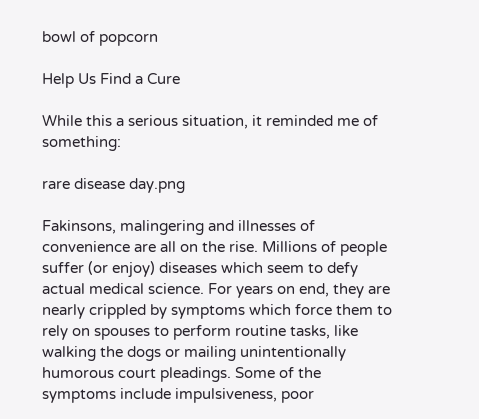bowl of popcorn

Help Us Find a Cure

While this a serious situation, it reminded me of something:

rare disease day.png

Fakinsons, malingering and illnesses of convenience are all on the rise. Millions of people suffer (or enjoy) diseases which seem to defy actual medical science. For years on end, they are nearly crippled by symptoms which force them to rely on spouses to perform routine tasks, like walking the dogs or mailing unintentionally humorous court pleadings. Some of the symptoms include impulsiveness, poor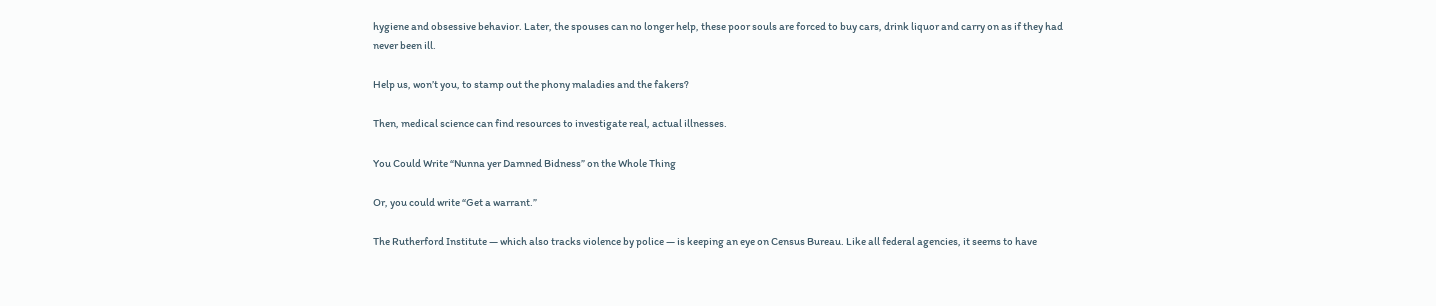hygiene and obsessive behavior. Later, the spouses can no longer help, these poor souls are forced to buy cars, drink liquor and carry on as if they had never been ill.

Help us, won’t you, to stamp out the phony maladies and the fakers?

Then, medical science can find resources to investigate real, actual illnesses.

You Could Write “Nunna yer Damned Bidness” on the Whole Thing

Or, you could write “Get a warrant.”

The Rutherford Institute — which also tracks violence by police — is keeping an eye on Census Bureau. Like all federal agencies, it seems to have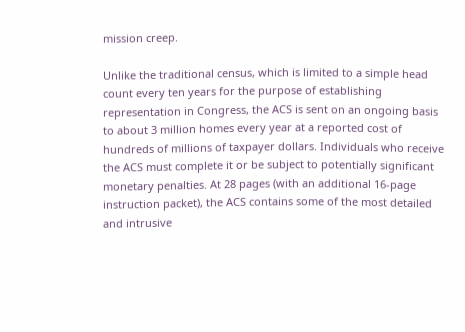mission creep.

Unlike the traditional census, which is limited to a simple head count every ten years for the purpose of establishing representation in Congress, the ACS is sent on an ongoing basis to about 3 million homes every year at a reported cost of hundreds of millions of taxpayer dollars. Individuals who receive the ACS must complete it or be subject to potentially significant monetary penalties. At 28 pages (with an additional 16-page instruction packet), the ACS contains some of the most detailed and intrusive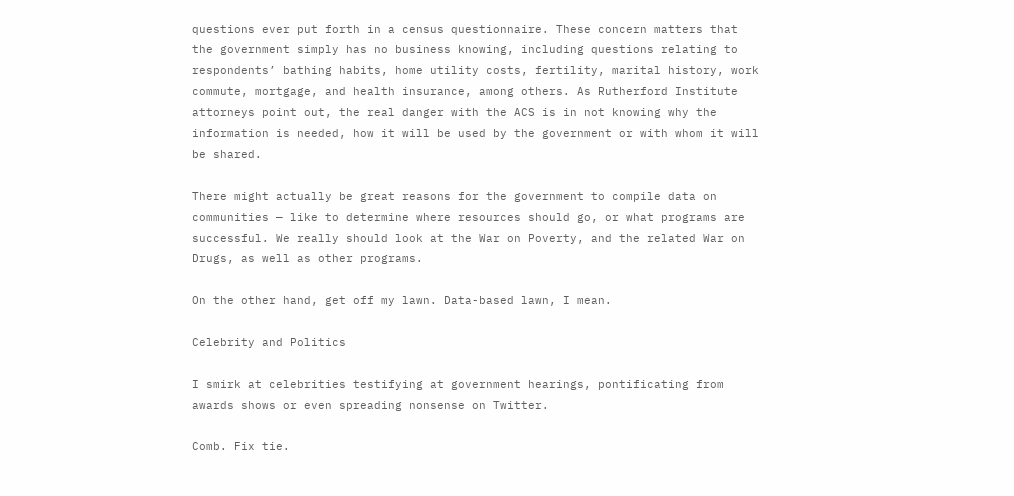questions ever put forth in a census questionnaire. These concern matters that the government simply has no business knowing, including questions relating to respondents’ bathing habits, home utility costs, fertility, marital history, work commute, mortgage, and health insurance, among others. As Rutherford Institute attorneys point out, the real danger with the ACS is in not knowing why the information is needed, how it will be used by the government or with whom it will be shared.

There might actually be great reasons for the government to compile data on communities — like to determine where resources should go, or what programs are successful. We really should look at the War on Poverty, and the related War on Drugs, as well as other programs.

On the other hand, get off my lawn. Data-based lawn, I mean.

Celebrity and Politics

I smirk at celebrities testifying at government hearings, pontificating from awards shows or even spreading nonsense on Twitter.

Comb. Fix tie.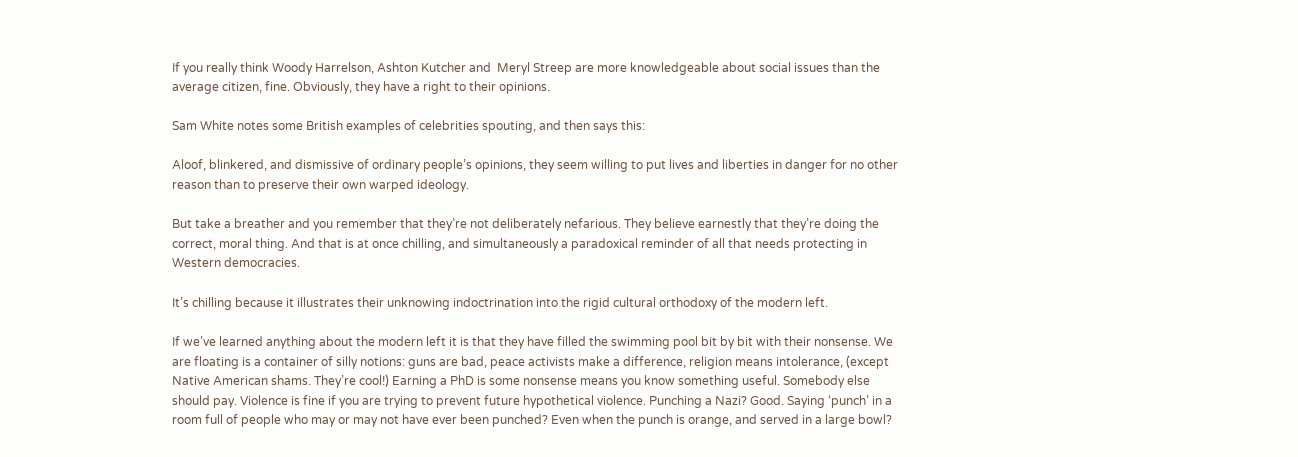If you really think Woody Harrelson, Ashton Kutcher and  Meryl Streep are more knowledgeable about social issues than the average citizen, fine. Obviously, they have a right to their opinions.

Sam White notes some British examples of celebrities spouting, and then says this:

Aloof, blinkered, and dismissive of ordinary people’s opinions, they seem willing to put lives and liberties in danger for no other reason than to preserve their own warped ideology.

But take a breather and you remember that they’re not deliberately nefarious. They believe earnestly that they’re doing the correct, moral thing. And that is at once chilling, and simultaneously a paradoxical reminder of all that needs protecting in Western democracies.

It’s chilling because it illustrates their unknowing indoctrination into the rigid cultural orthodoxy of the modern left.

If we’ve learned anything about the modern left it is that they have filled the swimming pool bit by bit with their nonsense. We are floating is a container of silly notions: guns are bad, peace activists make a difference, religion means intolerance, (except Native American shams. They’re cool!) Earning a PhD is some nonsense means you know something useful. Somebody else should pay. Violence is fine if you are trying to prevent future hypothetical violence. Punching a Nazi? Good. Saying ‘punch’ in a room full of people who may or may not have ever been punched? Even when the punch is orange, and served in a large bowl?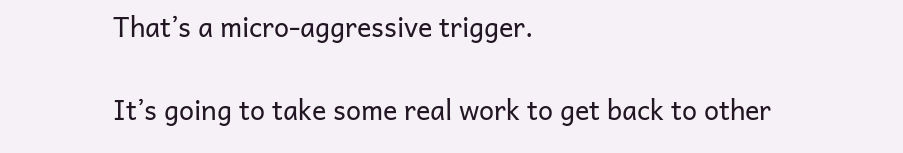That’s a micro-aggressive trigger.

It’s going to take some real work to get back to other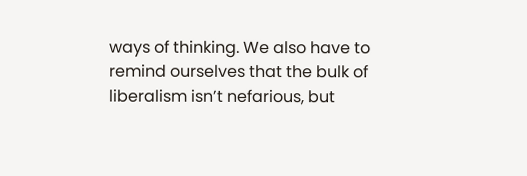ways of thinking. We also have to remind ourselves that the bulk of liberalism isn’t nefarious, but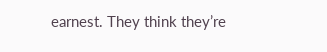earnest. They think they’re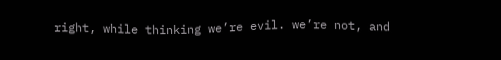right, while thinking we’re evil. we’re not, and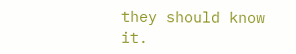they should know it.